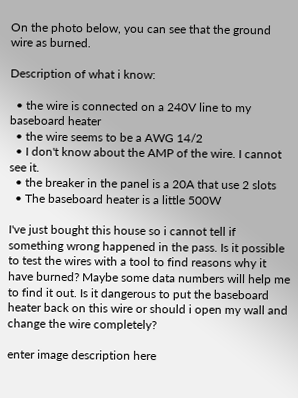On the photo below, you can see that the ground wire as burned.

Description of what i know:

  • the wire is connected on a 240V line to my baseboard heater
  • the wire seems to be a AWG 14/2
  • I don't know about the AMP of the wire. I cannot see it.
  • the breaker in the panel is a 20A that use 2 slots
  • The baseboard heater is a little 500W

I've just bought this house so i cannot tell if something wrong happened in the pass. Is it possible to test the wires with a tool to find reasons why it have burned? Maybe some data numbers will help me to find it out. Is it dangerous to put the baseboard heater back on this wire or should i open my wall and change the wire completely?

enter image description here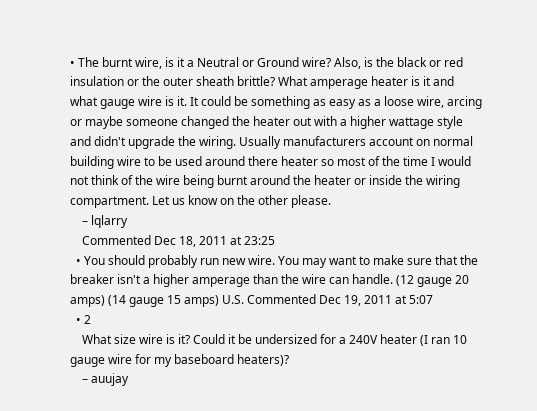• The burnt wire, is it a Neutral or Ground wire? Also, is the black or red insulation or the outer sheath brittle? What amperage heater is it and what gauge wire is it. It could be something as easy as a loose wire, arcing or maybe someone changed the heater out with a higher wattage style and didn't upgrade the wiring. Usually manufacturers account on normal building wire to be used around there heater so most of the time I would not think of the wire being burnt around the heater or inside the wiring compartment. Let us know on the other please.
    – lqlarry
    Commented Dec 18, 2011 at 23:25
  • You should probably run new wire. You may want to make sure that the breaker isn't a higher amperage than the wire can handle. (12 gauge 20 amps) (14 gauge 15 amps) U.S. Commented Dec 19, 2011 at 5:07
  • 2
    What size wire is it? Could it be undersized for a 240V heater (I ran 10 gauge wire for my baseboard heaters)?
    – auujay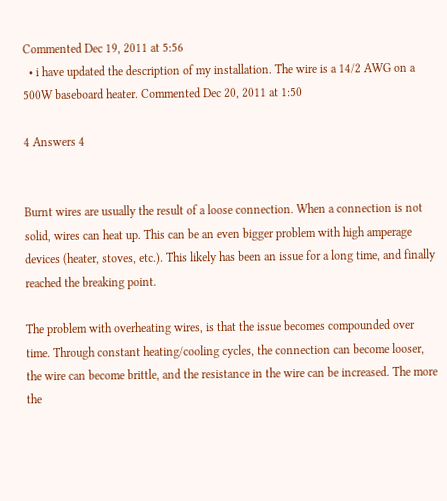Commented Dec 19, 2011 at 5:56
  • i have updated the description of my installation. The wire is a 14/2 AWG on a 500W baseboard heater. Commented Dec 20, 2011 at 1:50

4 Answers 4


Burnt wires are usually the result of a loose connection. When a connection is not solid, wires can heat up. This can be an even bigger problem with high amperage devices (heater, stoves, etc.). This likely has been an issue for a long time, and finally reached the breaking point.

The problem with overheating wires, is that the issue becomes compounded over time. Through constant heating/cooling cycles, the connection can become looser, the wire can become brittle, and the resistance in the wire can be increased. The more the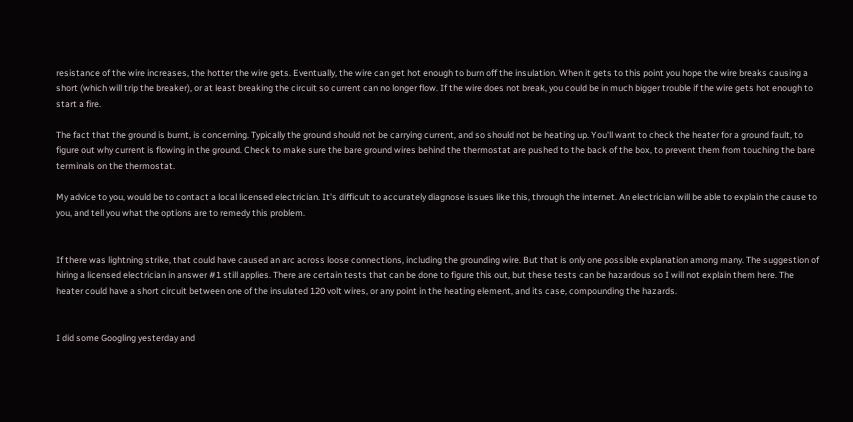resistance of the wire increases, the hotter the wire gets. Eventually, the wire can get hot enough to burn off the insulation. When it gets to this point you hope the wire breaks causing a short (which will trip the breaker), or at least breaking the circuit so current can no longer flow. If the wire does not break, you could be in much bigger trouble if the wire gets hot enough to start a fire.

The fact that the ground is burnt, is concerning. Typically the ground should not be carrying current, and so should not be heating up. You'll want to check the heater for a ground fault, to figure out why current is flowing in the ground. Check to make sure the bare ground wires behind the thermostat are pushed to the back of the box, to prevent them from touching the bare terminals on the thermostat.

My advice to you, would be to contact a local licensed electrician. It's difficult to accurately diagnose issues like this, through the internet. An electrician will be able to explain the cause to you, and tell you what the options are to remedy this problem.


If there was lightning strike, that could have caused an arc across loose connections, including the grounding wire. But that is only one possible explanation among many. The suggestion of hiring a licensed electrician in answer #1 still applies. There are certain tests that can be done to figure this out, but these tests can be hazardous so I will not explain them here. The heater could have a short circuit between one of the insulated 120 volt wires, or any point in the heating element, and its case, compounding the hazards.


I did some Googling yesterday and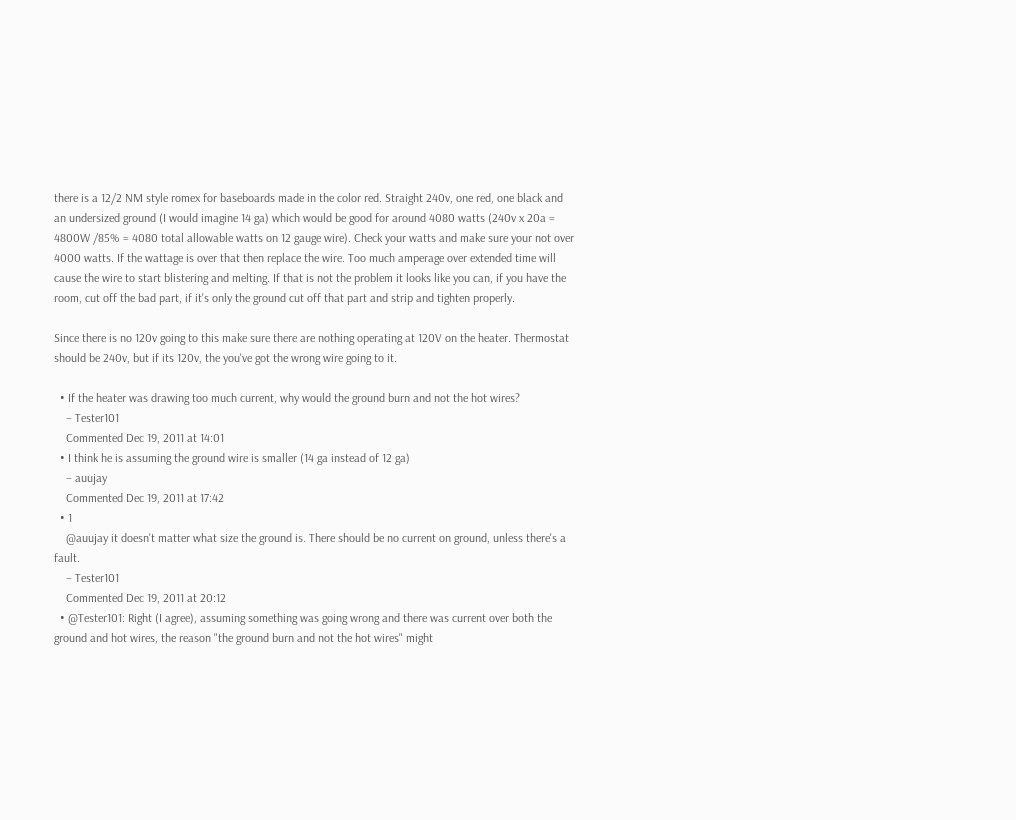there is a 12/2 NM style romex for baseboards made in the color red. Straight 240v, one red, one black and an undersized ground (I would imagine 14 ga) which would be good for around 4080 watts (240v x 20a = 4800W /85% = 4080 total allowable watts on 12 gauge wire). Check your watts and make sure your not over 4000 watts. If the wattage is over that then replace the wire. Too much amperage over extended time will cause the wire to start blistering and melting. If that is not the problem it looks like you can, if you have the room, cut off the bad part, if it's only the ground cut off that part and strip and tighten properly.

Since there is no 120v going to this make sure there are nothing operating at 120V on the heater. Thermostat should be 240v, but if its 120v, the you've got the wrong wire going to it.

  • If the heater was drawing too much current, why would the ground burn and not the hot wires?
    – Tester101
    Commented Dec 19, 2011 at 14:01
  • I think he is assuming the ground wire is smaller (14 ga instead of 12 ga)
    – auujay
    Commented Dec 19, 2011 at 17:42
  • 1
    @auujay it doesn't matter what size the ground is. There should be no current on ground, unless there's a fault.
    – Tester101
    Commented Dec 19, 2011 at 20:12
  • @Tester101: Right (I agree), assuming something was going wrong and there was current over both the ground and hot wires, the reason "the ground burn and not the hot wires" might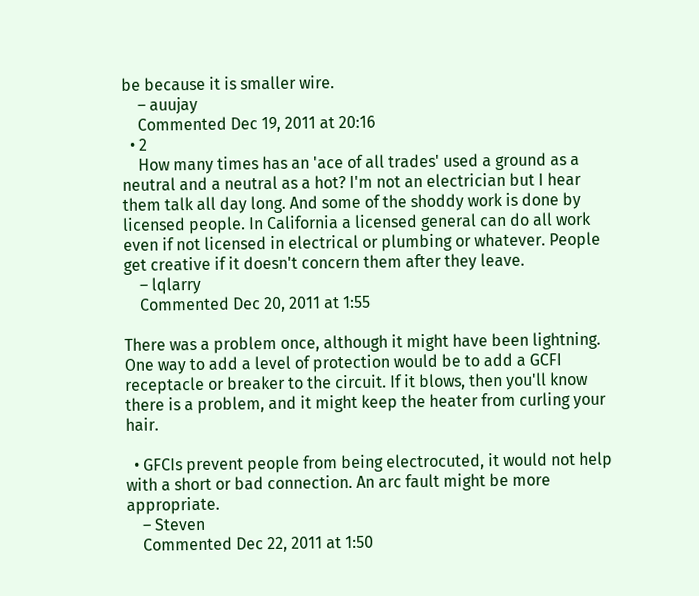be because it is smaller wire.
    – auujay
    Commented Dec 19, 2011 at 20:16
  • 2
    How many times has an 'ace of all trades' used a ground as a neutral and a neutral as a hot? I'm not an electrician but I hear them talk all day long. And some of the shoddy work is done by licensed people. In California a licensed general can do all work even if not licensed in electrical or plumbing or whatever. People get creative if it doesn't concern them after they leave.
    – lqlarry
    Commented Dec 20, 2011 at 1:55

There was a problem once, although it might have been lightning. One way to add a level of protection would be to add a GCFI receptacle or breaker to the circuit. If it blows, then you'll know there is a problem, and it might keep the heater from curling your hair.

  • GFCIs prevent people from being electrocuted, it would not help with a short or bad connection. An arc fault might be more appropriate.
    – Steven
    Commented Dec 22, 2011 at 1:50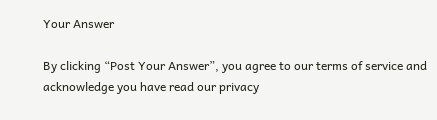Your Answer

By clicking “Post Your Answer”, you agree to our terms of service and acknowledge you have read our privacy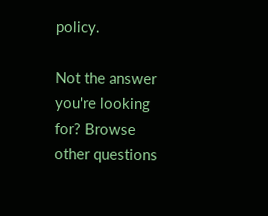policy.

Not the answer you're looking for? Browse other questions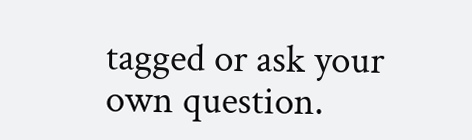tagged or ask your own question.